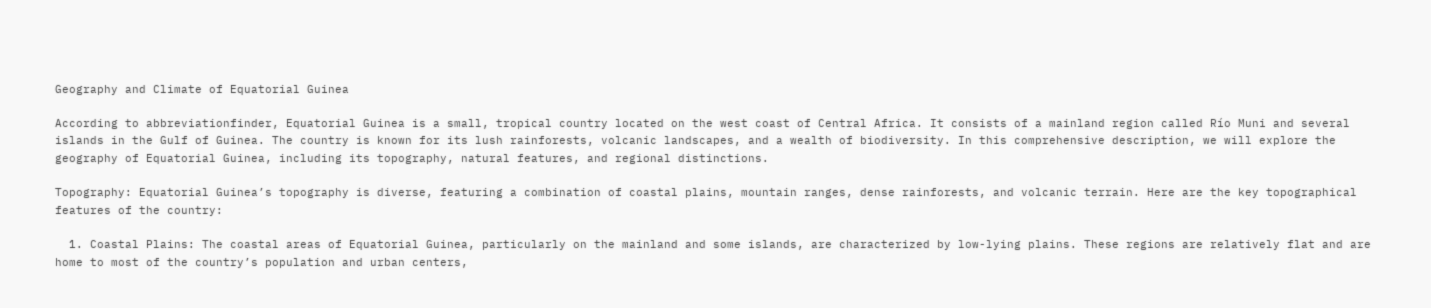Geography and Climate of Equatorial Guinea

According to abbreviationfinder, Equatorial Guinea is a small, tropical country located on the west coast of Central Africa. It consists of a mainland region called Río Muni and several islands in the Gulf of Guinea. The country is known for its lush rainforests, volcanic landscapes, and a wealth of biodiversity. In this comprehensive description, we will explore the geography of Equatorial Guinea, including its topography, natural features, and regional distinctions.

Topography: Equatorial Guinea’s topography is diverse, featuring a combination of coastal plains, mountain ranges, dense rainforests, and volcanic terrain. Here are the key topographical features of the country:

  1. Coastal Plains: The coastal areas of Equatorial Guinea, particularly on the mainland and some islands, are characterized by low-lying plains. These regions are relatively flat and are home to most of the country’s population and urban centers,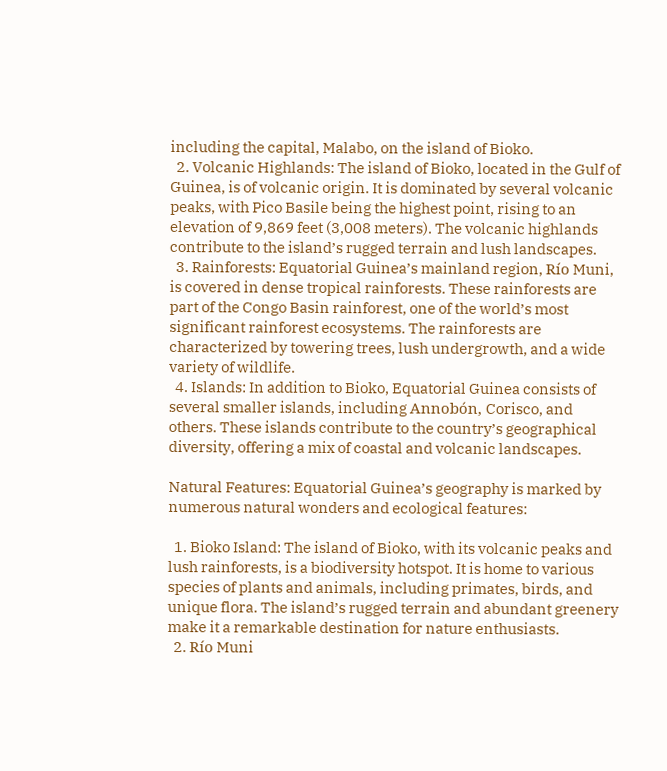including the capital, Malabo, on the island of Bioko.
  2. Volcanic Highlands: The island of Bioko, located in the Gulf of Guinea, is of volcanic origin. It is dominated by several volcanic peaks, with Pico Basile being the highest point, rising to an elevation of 9,869 feet (3,008 meters). The volcanic highlands contribute to the island’s rugged terrain and lush landscapes.
  3. Rainforests: Equatorial Guinea’s mainland region, Río Muni, is covered in dense tropical rainforests. These rainforests are part of the Congo Basin rainforest, one of the world’s most significant rainforest ecosystems. The rainforests are characterized by towering trees, lush undergrowth, and a wide variety of wildlife.
  4. Islands: In addition to Bioko, Equatorial Guinea consists of several smaller islands, including Annobón, Corisco, and others. These islands contribute to the country’s geographical diversity, offering a mix of coastal and volcanic landscapes.

Natural Features: Equatorial Guinea’s geography is marked by numerous natural wonders and ecological features:

  1. Bioko Island: The island of Bioko, with its volcanic peaks and lush rainforests, is a biodiversity hotspot. It is home to various species of plants and animals, including primates, birds, and unique flora. The island’s rugged terrain and abundant greenery make it a remarkable destination for nature enthusiasts.
  2. Río Muni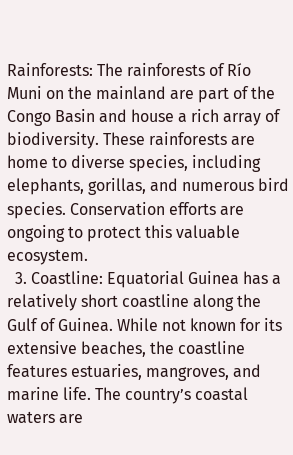Rainforests: The rainforests of Río Muni on the mainland are part of the Congo Basin and house a rich array of biodiversity. These rainforests are home to diverse species, including elephants, gorillas, and numerous bird species. Conservation efforts are ongoing to protect this valuable ecosystem.
  3. Coastline: Equatorial Guinea has a relatively short coastline along the Gulf of Guinea. While not known for its extensive beaches, the coastline features estuaries, mangroves, and marine life. The country’s coastal waters are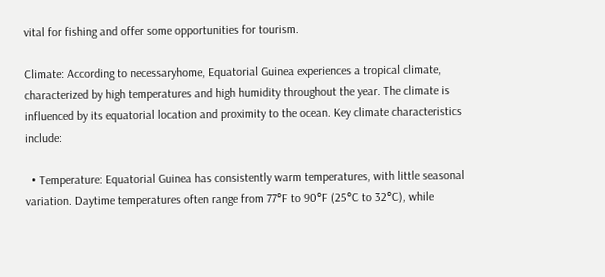vital for fishing and offer some opportunities for tourism.

Climate: According to necessaryhome, Equatorial Guinea experiences a tropical climate, characterized by high temperatures and high humidity throughout the year. The climate is influenced by its equatorial location and proximity to the ocean. Key climate characteristics include:

  • Temperature: Equatorial Guinea has consistently warm temperatures, with little seasonal variation. Daytime temperatures often range from 77°F to 90°F (25°C to 32°C), while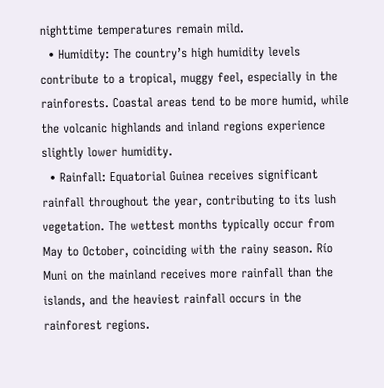nighttime temperatures remain mild.
  • Humidity: The country’s high humidity levels contribute to a tropical, muggy feel, especially in the rainforests. Coastal areas tend to be more humid, while the volcanic highlands and inland regions experience slightly lower humidity.
  • Rainfall: Equatorial Guinea receives significant rainfall throughout the year, contributing to its lush vegetation. The wettest months typically occur from May to October, coinciding with the rainy season. Río Muni on the mainland receives more rainfall than the islands, and the heaviest rainfall occurs in the rainforest regions.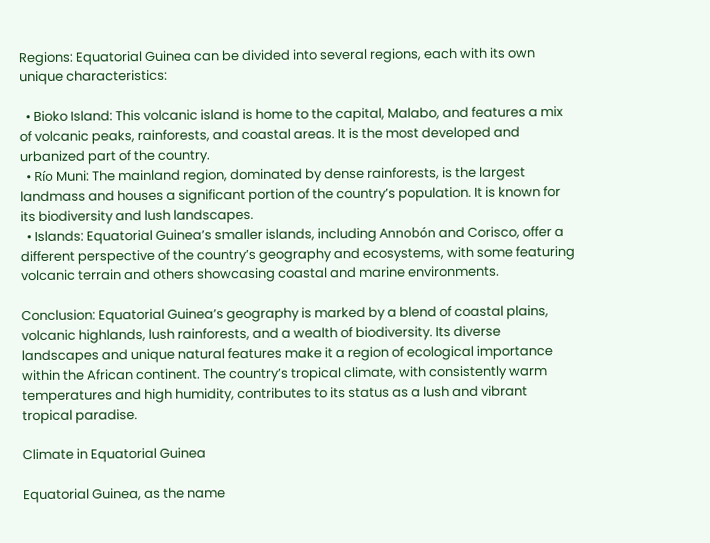Regions: Equatorial Guinea can be divided into several regions, each with its own unique characteristics:

  • Bioko Island: This volcanic island is home to the capital, Malabo, and features a mix of volcanic peaks, rainforests, and coastal areas. It is the most developed and urbanized part of the country.
  • Río Muni: The mainland region, dominated by dense rainforests, is the largest landmass and houses a significant portion of the country’s population. It is known for its biodiversity and lush landscapes.
  • Islands: Equatorial Guinea’s smaller islands, including Annobón and Corisco, offer a different perspective of the country’s geography and ecosystems, with some featuring volcanic terrain and others showcasing coastal and marine environments.

Conclusion: Equatorial Guinea’s geography is marked by a blend of coastal plains, volcanic highlands, lush rainforests, and a wealth of biodiversity. Its diverse landscapes and unique natural features make it a region of ecological importance within the African continent. The country’s tropical climate, with consistently warm temperatures and high humidity, contributes to its status as a lush and vibrant tropical paradise.

Climate in Equatorial Guinea

Equatorial Guinea, as the name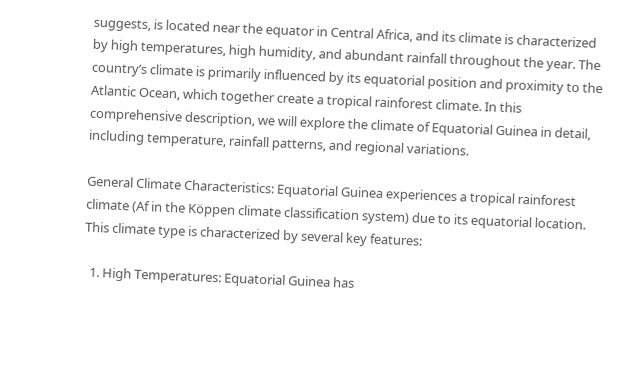suggests, is located near the equator in Central Africa, and its climate is characterized by high temperatures, high humidity, and abundant rainfall throughout the year. The country’s climate is primarily influenced by its equatorial position and proximity to the Atlantic Ocean, which together create a tropical rainforest climate. In this comprehensive description, we will explore the climate of Equatorial Guinea in detail, including temperature, rainfall patterns, and regional variations.

General Climate Characteristics: Equatorial Guinea experiences a tropical rainforest climate (Af in the Köppen climate classification system) due to its equatorial location. This climate type is characterized by several key features:

  1. High Temperatures: Equatorial Guinea has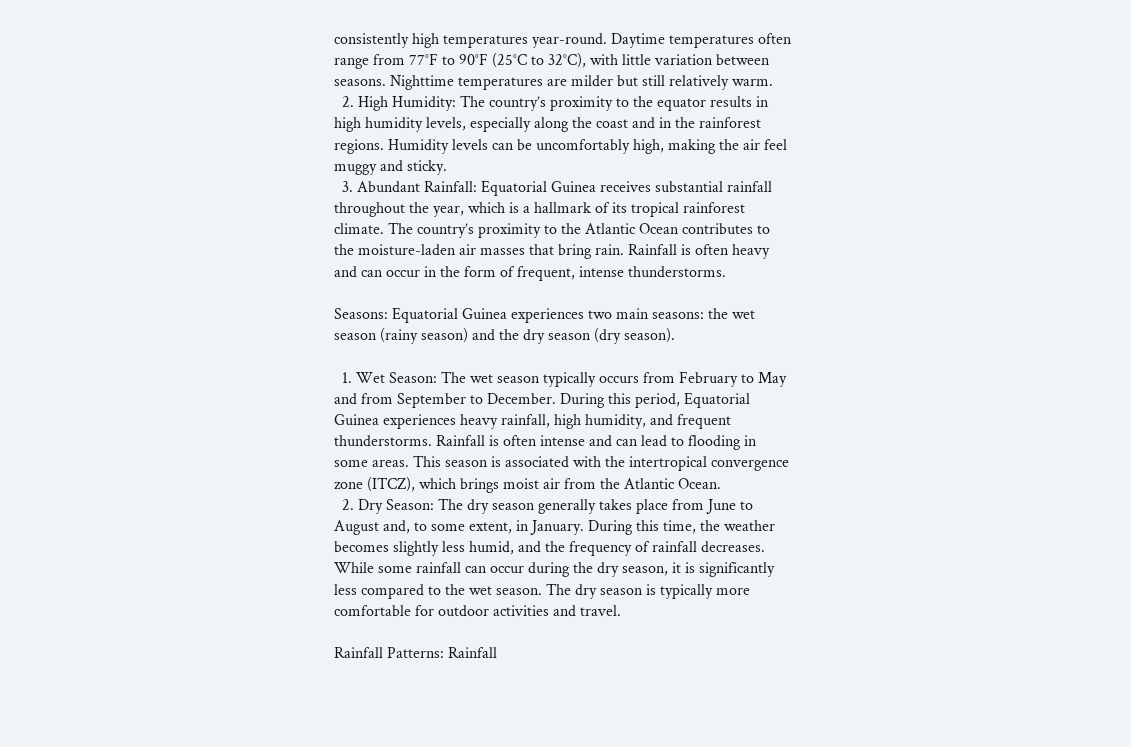consistently high temperatures year-round. Daytime temperatures often range from 77°F to 90°F (25°C to 32°C), with little variation between seasons. Nighttime temperatures are milder but still relatively warm.
  2. High Humidity: The country’s proximity to the equator results in high humidity levels, especially along the coast and in the rainforest regions. Humidity levels can be uncomfortably high, making the air feel muggy and sticky.
  3. Abundant Rainfall: Equatorial Guinea receives substantial rainfall throughout the year, which is a hallmark of its tropical rainforest climate. The country’s proximity to the Atlantic Ocean contributes to the moisture-laden air masses that bring rain. Rainfall is often heavy and can occur in the form of frequent, intense thunderstorms.

Seasons: Equatorial Guinea experiences two main seasons: the wet season (rainy season) and the dry season (dry season).

  1. Wet Season: The wet season typically occurs from February to May and from September to December. During this period, Equatorial Guinea experiences heavy rainfall, high humidity, and frequent thunderstorms. Rainfall is often intense and can lead to flooding in some areas. This season is associated with the intertropical convergence zone (ITCZ), which brings moist air from the Atlantic Ocean.
  2. Dry Season: The dry season generally takes place from June to August and, to some extent, in January. During this time, the weather becomes slightly less humid, and the frequency of rainfall decreases. While some rainfall can occur during the dry season, it is significantly less compared to the wet season. The dry season is typically more comfortable for outdoor activities and travel.

Rainfall Patterns: Rainfall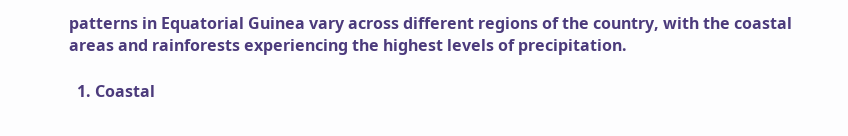patterns in Equatorial Guinea vary across different regions of the country, with the coastal areas and rainforests experiencing the highest levels of precipitation.

  1. Coastal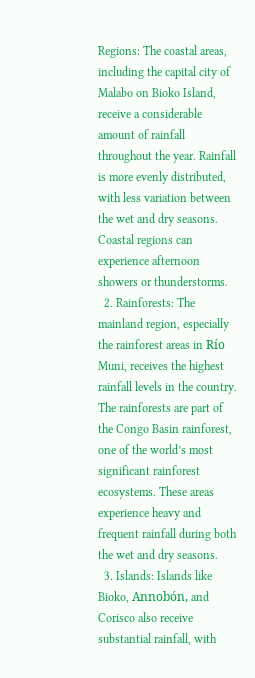Regions: The coastal areas, including the capital city of Malabo on Bioko Island, receive a considerable amount of rainfall throughout the year. Rainfall is more evenly distributed, with less variation between the wet and dry seasons. Coastal regions can experience afternoon showers or thunderstorms.
  2. Rainforests: The mainland region, especially the rainforest areas in Río Muni, receives the highest rainfall levels in the country. The rainforests are part of the Congo Basin rainforest, one of the world’s most significant rainforest ecosystems. These areas experience heavy and frequent rainfall during both the wet and dry seasons.
  3. Islands: Islands like Bioko, Annobón, and Corisco also receive substantial rainfall, with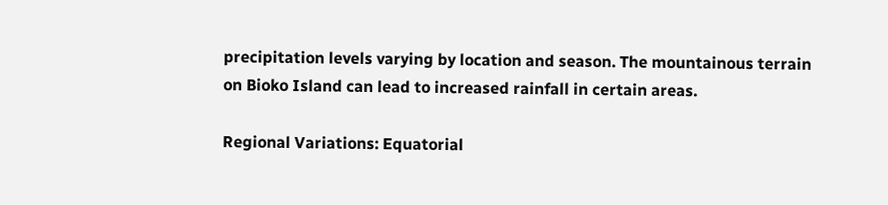precipitation levels varying by location and season. The mountainous terrain on Bioko Island can lead to increased rainfall in certain areas.

Regional Variations: Equatorial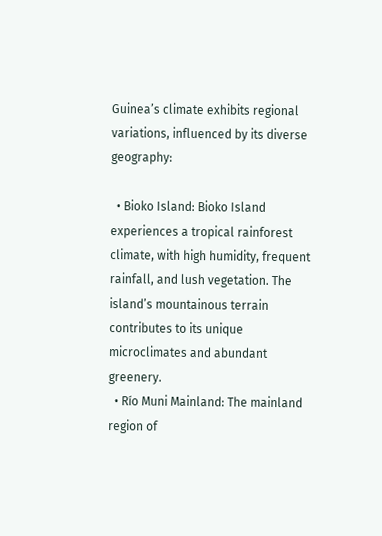Guinea’s climate exhibits regional variations, influenced by its diverse geography:

  • Bioko Island: Bioko Island experiences a tropical rainforest climate, with high humidity, frequent rainfall, and lush vegetation. The island’s mountainous terrain contributes to its unique microclimates and abundant greenery.
  • Río Muni Mainland: The mainland region of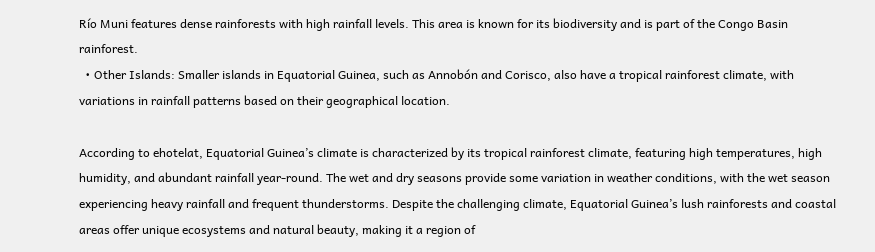Río Muni features dense rainforests with high rainfall levels. This area is known for its biodiversity and is part of the Congo Basin rainforest.
  • Other Islands: Smaller islands in Equatorial Guinea, such as Annobón and Corisco, also have a tropical rainforest climate, with variations in rainfall patterns based on their geographical location.

According to ehotelat, Equatorial Guinea’s climate is characterized by its tropical rainforest climate, featuring high temperatures, high humidity, and abundant rainfall year-round. The wet and dry seasons provide some variation in weather conditions, with the wet season experiencing heavy rainfall and frequent thunderstorms. Despite the challenging climate, Equatorial Guinea’s lush rainforests and coastal areas offer unique ecosystems and natural beauty, making it a region of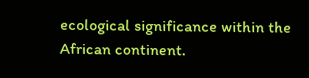ecological significance within the African continent.